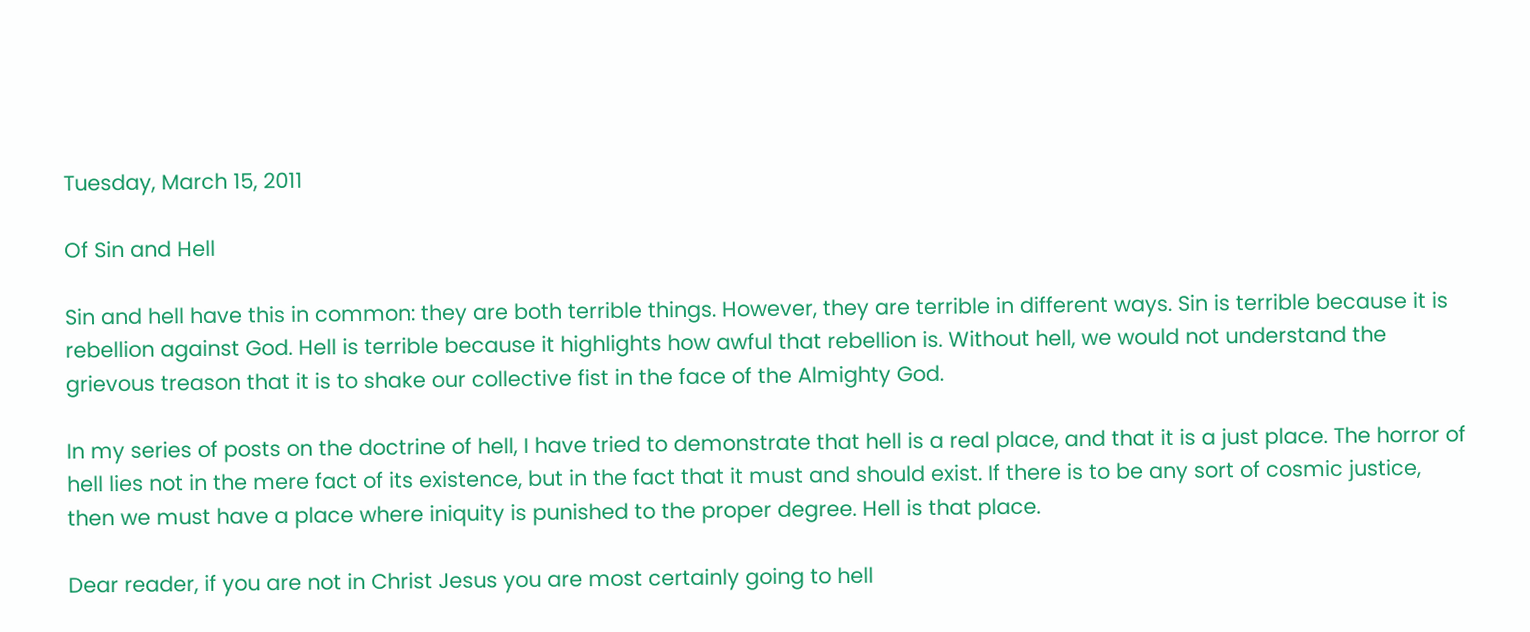Tuesday, March 15, 2011

Of Sin and Hell

Sin and hell have this in common: they are both terrible things. However, they are terrible in different ways. Sin is terrible because it is rebellion against God. Hell is terrible because it highlights how awful that rebellion is. Without hell, we would not understand the grievous treason that it is to shake our collective fist in the face of the Almighty God.

In my series of posts on the doctrine of hell, I have tried to demonstrate that hell is a real place, and that it is a just place. The horror of hell lies not in the mere fact of its existence, but in the fact that it must and should exist. If there is to be any sort of cosmic justice, then we must have a place where iniquity is punished to the proper degree. Hell is that place.

Dear reader, if you are not in Christ Jesus you are most certainly going to hell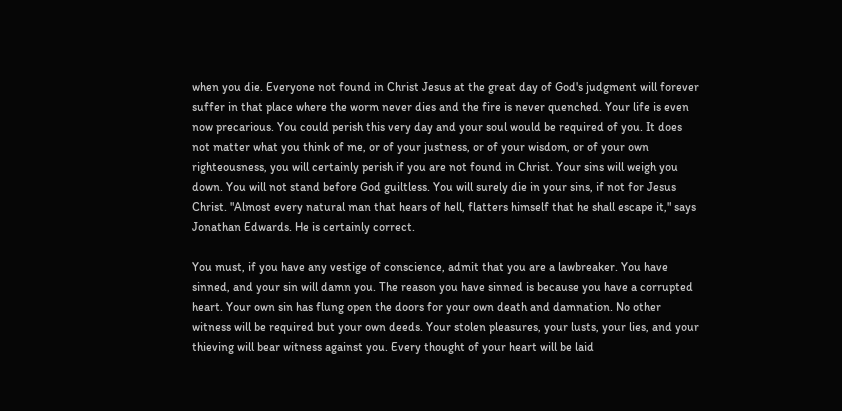when you die. Everyone not found in Christ Jesus at the great day of God's judgment will forever suffer in that place where the worm never dies and the fire is never quenched. Your life is even now precarious. You could perish this very day and your soul would be required of you. It does not matter what you think of me, or of your justness, or of your wisdom, or of your own righteousness, you will certainly perish if you are not found in Christ. Your sins will weigh you down. You will not stand before God guiltless. You will surely die in your sins, if not for Jesus Christ. "Almost every natural man that hears of hell, flatters himself that he shall escape it," says Jonathan Edwards. He is certainly correct.

You must, if you have any vestige of conscience, admit that you are a lawbreaker. You have sinned, and your sin will damn you. The reason you have sinned is because you have a corrupted heart. Your own sin has flung open the doors for your own death and damnation. No other witness will be required but your own deeds. Your stolen pleasures, your lusts, your lies, and your thieving will bear witness against you. Every thought of your heart will be laid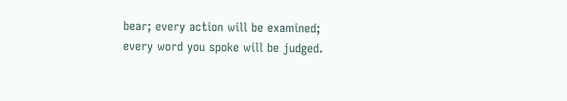bear; every action will be examined; every word you spoke will be judged.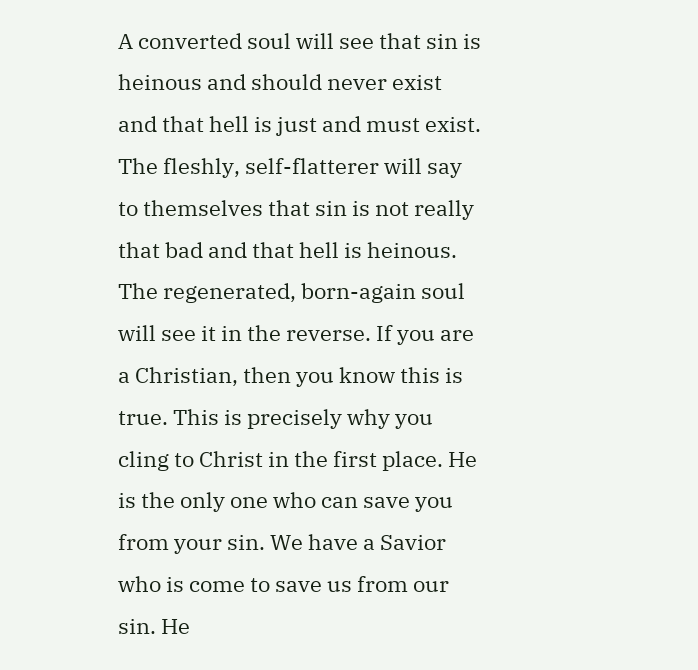A converted soul will see that sin is heinous and should never exist and that hell is just and must exist. The fleshly, self-flatterer will say to themselves that sin is not really that bad and that hell is heinous. The regenerated, born-again soul will see it in the reverse. If you are a Christian, then you know this is true. This is precisely why you cling to Christ in the first place. He is the only one who can save you from your sin. We have a Savior who is come to save us from our sin. He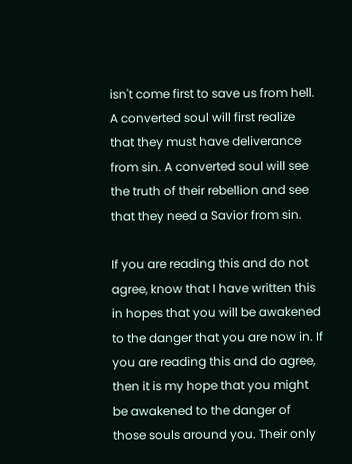isn't come first to save us from hell. A converted soul will first realize that they must have deliverance from sin. A converted soul will see the truth of their rebellion and see that they need a Savior from sin.

If you are reading this and do not agree, know that I have written this in hopes that you will be awakened to the danger that you are now in. If you are reading this and do agree, then it is my hope that you might be awakened to the danger of those souls around you. Their only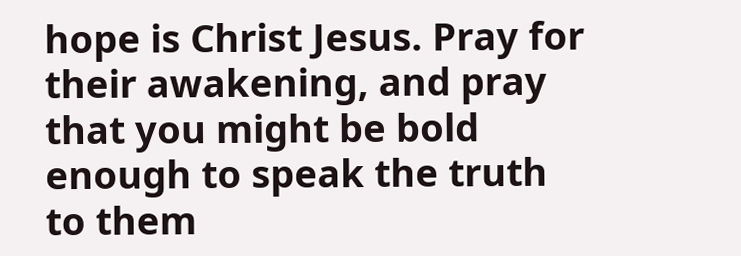hope is Christ Jesus. Pray for their awakening, and pray that you might be bold enough to speak the truth to them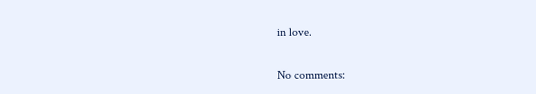in love.

No comments: